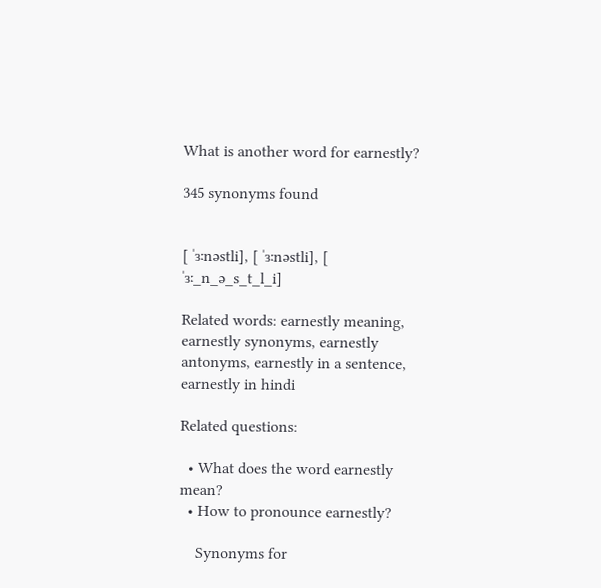What is another word for earnestly?

345 synonyms found


[ ˈɜːnəstli], [ ˈɜːnəstli], [ ˈɜː_n_ə_s_t_l_i]

Related words: earnestly meaning, earnestly synonyms, earnestly antonyms, earnestly in a sentence, earnestly in hindi

Related questions:

  • What does the word earnestly mean?
  • How to pronounce earnestly?

    Synonyms for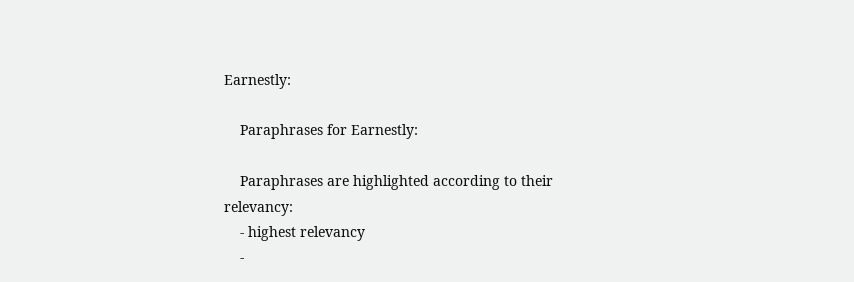Earnestly:

    Paraphrases for Earnestly:

    Paraphrases are highlighted according to their relevancy:
    - highest relevancy
    -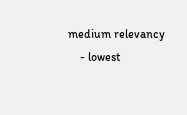medium relevancy
    - lowest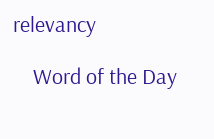relevancy

    Word of the Day